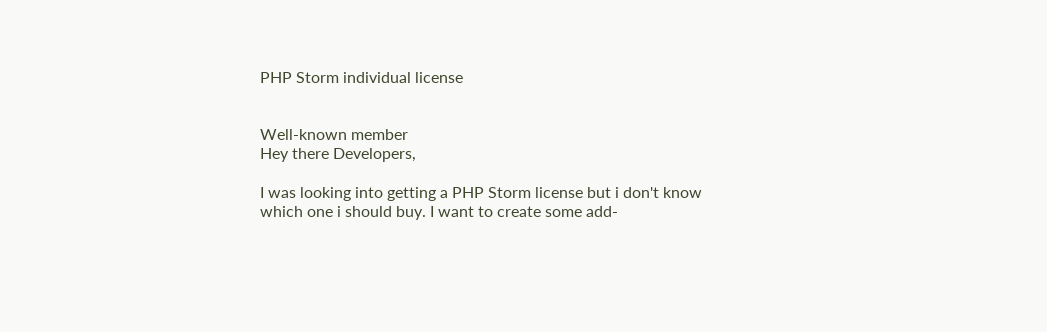PHP Storm individual license


Well-known member
Hey there Developers,

I was looking into getting a PHP Storm license but i don't know which one i should buy. I want to create some add-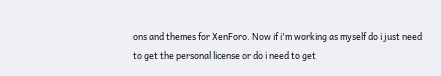ons and themes for XenForo. Now if i'm working as myself do i just need to get the personal license or do i need to get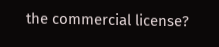the commercial license?